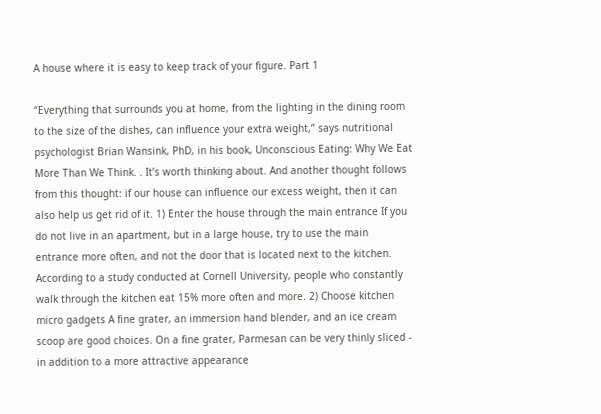A house where it is easy to keep track of your figure. Part 1

“Everything that surrounds you at home, from the lighting in the dining room to the size of the dishes, can influence your extra weight,” says nutritional psychologist Brian Wansink, PhD, in his book, Unconscious Eating: Why We Eat More Than We Think. . It’s worth thinking about. And another thought follows from this thought: if our house can influence our excess weight, then it can also help us get rid of it. 1) Enter the house through the main entrance If you do not live in an apartment, but in a large house, try to use the main entrance more often, and not the door that is located next to the kitchen. According to a study conducted at Cornell University, people who constantly walk through the kitchen eat 15% more often and more. 2) Choose kitchen micro gadgets A fine grater, an immersion hand blender, and an ice cream scoop are good choices. On a fine grater, Parmesan can be very thinly sliced - in addition to a more attractive appearance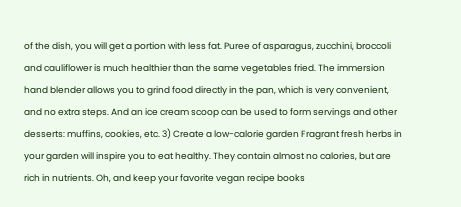of the dish, you will get a portion with less fat. Puree of asparagus, zucchini, broccoli and cauliflower is much healthier than the same vegetables fried. The immersion hand blender allows you to grind food directly in the pan, which is very convenient, and no extra steps. And an ice cream scoop can be used to form servings and other desserts: muffins, cookies, etc. 3) Create a low-calorie garden Fragrant fresh herbs in your garden will inspire you to eat healthy. They contain almost no calories, but are rich in nutrients. Oh, and keep your favorite vegan recipe books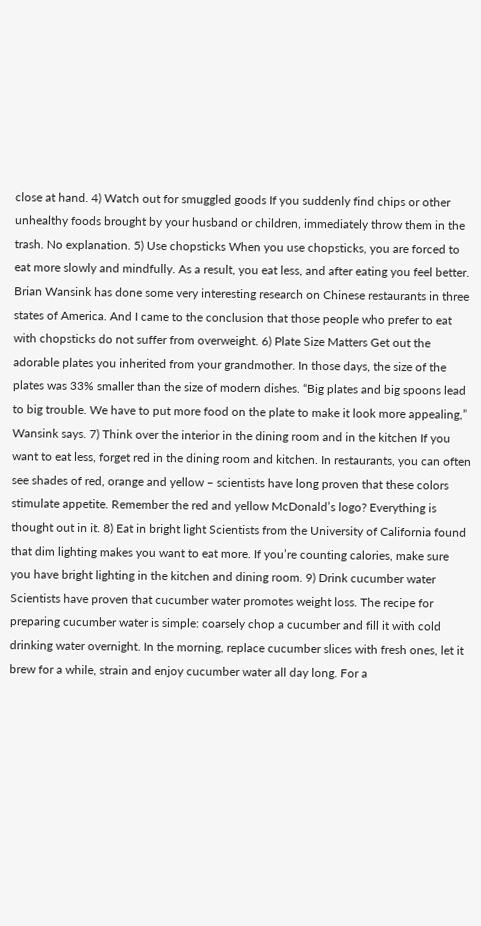close at hand. 4) Watch out for smuggled goods If you suddenly find chips or other unhealthy foods brought by your husband or children, immediately throw them in the trash. No explanation. 5) Use chopsticks When you use chopsticks, you are forced to eat more slowly and mindfully. As a result, you eat less, and after eating you feel better. Brian Wansink has done some very interesting research on Chinese restaurants in three states of America. And I came to the conclusion that those people who prefer to eat with chopsticks do not suffer from overweight. 6) Plate Size Matters Get out the adorable plates you inherited from your grandmother. In those days, the size of the plates was 33% smaller than the size of modern dishes. “Big plates and big spoons lead to big trouble. We have to put more food on the plate to make it look more appealing,” Wansink says. 7) Think over the interior in the dining room and in the kitchen If you want to eat less, forget red in the dining room and kitchen. In restaurants, you can often see shades of red, orange and yellow – scientists have long proven that these colors stimulate appetite. Remember the red and yellow McDonald’s logo? Everything is thought out in it. 8) Eat in bright light Scientists from the University of California found that dim lighting makes you want to eat more. If you’re counting calories, make sure you have bright lighting in the kitchen and dining room. 9) Drink cucumber water Scientists have proven that cucumber water promotes weight loss. The recipe for preparing cucumber water is simple: coarsely chop a cucumber and fill it with cold drinking water overnight. In the morning, replace cucumber slices with fresh ones, let it brew for a while, strain and enjoy cucumber water all day long. For a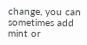change, you can sometimes add mint or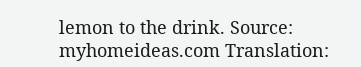lemon to the drink. Source: myhomeideas.com Translation: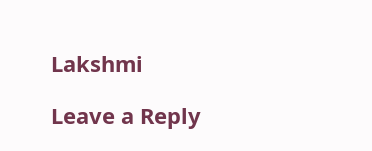Lakshmi

Leave a Reply